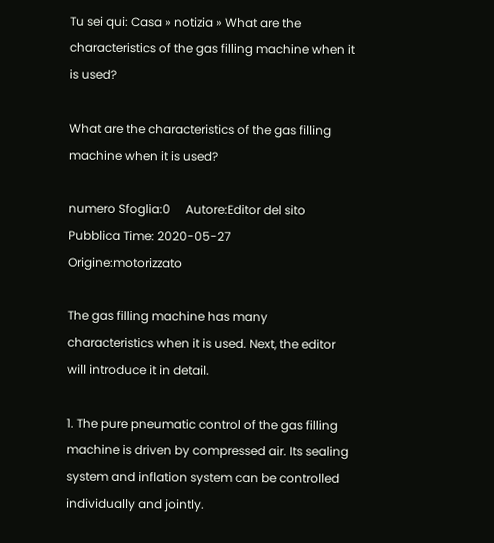Tu sei qui: Casa » notizia » What are the characteristics of the gas filling machine when it is used?

What are the characteristics of the gas filling machine when it is used?

numero Sfoglia:0     Autore:Editor del sito     Pubblica Time: 2020-05-27      Origine:motorizzato

The gas filling machine has many characteristics when it is used. Next, the editor will introduce it in detail.

1. The pure pneumatic control of the gas filling machine is driven by compressed air. Its sealing system and inflation system can be controlled individually and jointly.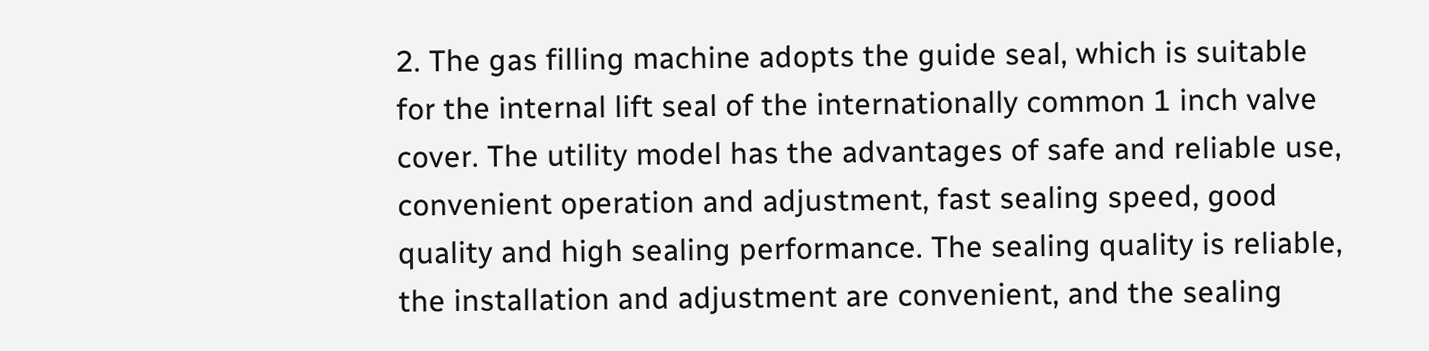2. The gas filling machine adopts the guide seal, which is suitable for the internal lift seal of the internationally common 1 inch valve cover. The utility model has the advantages of safe and reliable use, convenient operation and adjustment, fast sealing speed, good quality and high sealing performance. The sealing quality is reliable, the installation and adjustment are convenient, and the sealing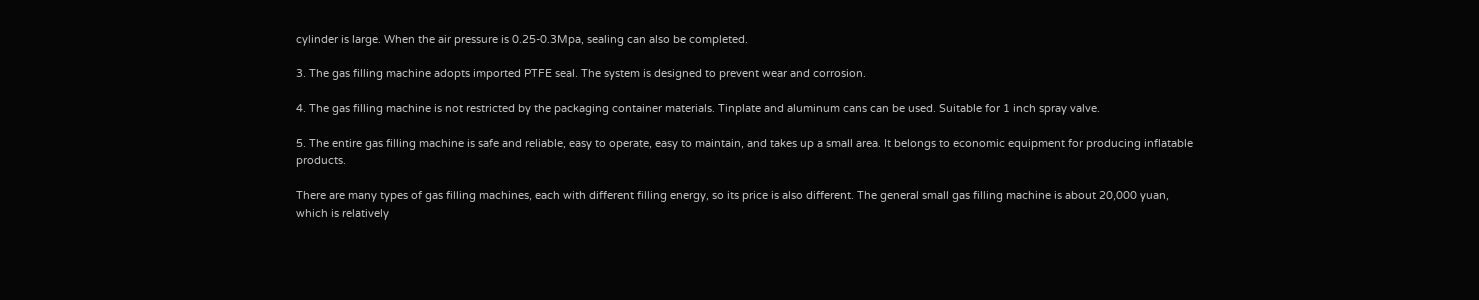cylinder is large. When the air pressure is 0.25-0.3Mpa, sealing can also be completed.

3. The gas filling machine adopts imported PTFE seal. The system is designed to prevent wear and corrosion.

4. The gas filling machine is not restricted by the packaging container materials. Tinplate and aluminum cans can be used. Suitable for 1 inch spray valve.

5. The entire gas filling machine is safe and reliable, easy to operate, easy to maintain, and takes up a small area. It belongs to economic equipment for producing inflatable products.

There are many types of gas filling machines, each with different filling energy, so its price is also different. The general small gas filling machine is about 20,000 yuan, which is relatively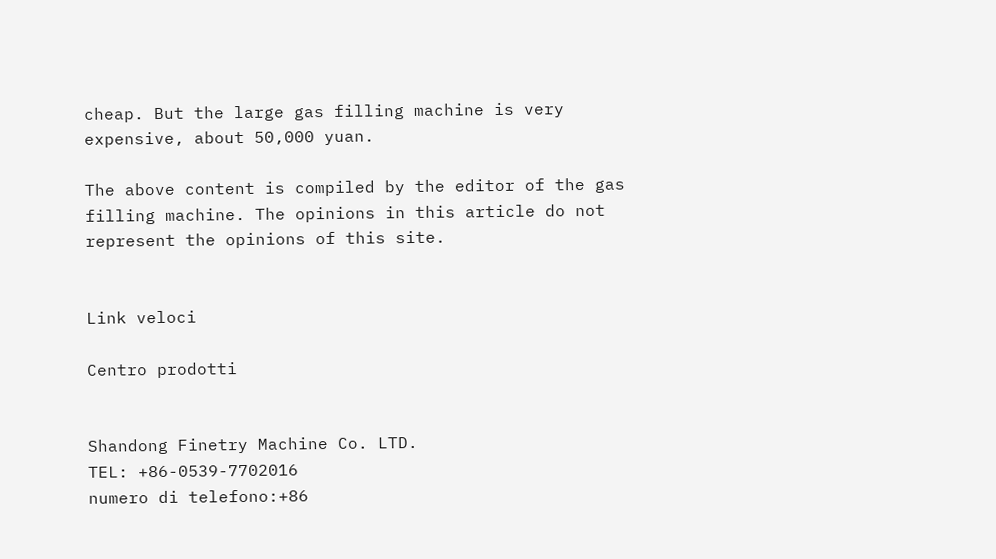cheap. But the large gas filling machine is very expensive, about 50,000 yuan.

The above content is compiled by the editor of the gas filling machine. The opinions in this article do not represent the opinions of this site.


Link veloci

Centro prodotti


Shandong Finetry Machine Co. LTD.
TEL: +86-0539-7702016
numero di telefono:+86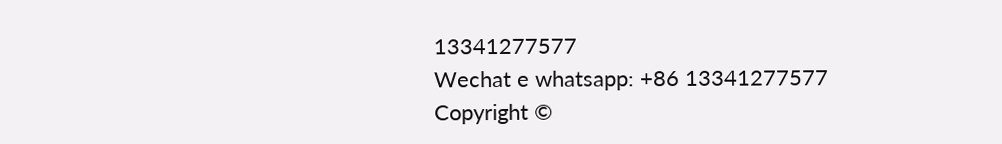13341277577
Wechat e whatsapp: +86 13341277577
Copyright ©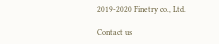2019-2020 Finetry co., Ltd.

Contact us